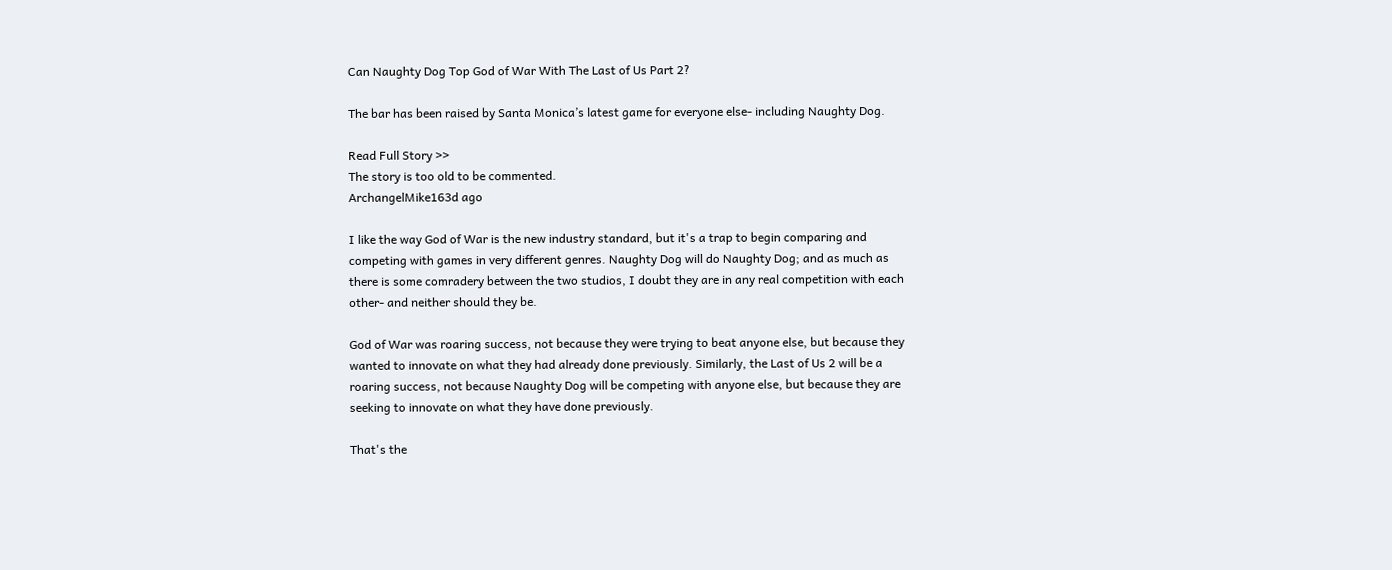Can Naughty Dog Top God of War With The Last of Us Part 2?

The bar has been raised by Santa Monica’s latest game for everyone else- including Naughty Dog.

Read Full Story >>
The story is too old to be commented.
ArchangelMike163d ago

I like the way God of War is the new industry standard, but it's a trap to begin comparing and competing with games in very different genres. Naughty Dog will do Naughty Dog; and as much as there is some comradery between the two studios, I doubt they are in any real competition with each other- and neither should they be.

God of War was roaring success, not because they were trying to beat anyone else, but because they wanted to innovate on what they had already done previously. Similarly, the Last of Us 2 will be a roaring success, not because Naughty Dog will be competing with anyone else, but because they are seeking to innovate on what they have done previously.

That's the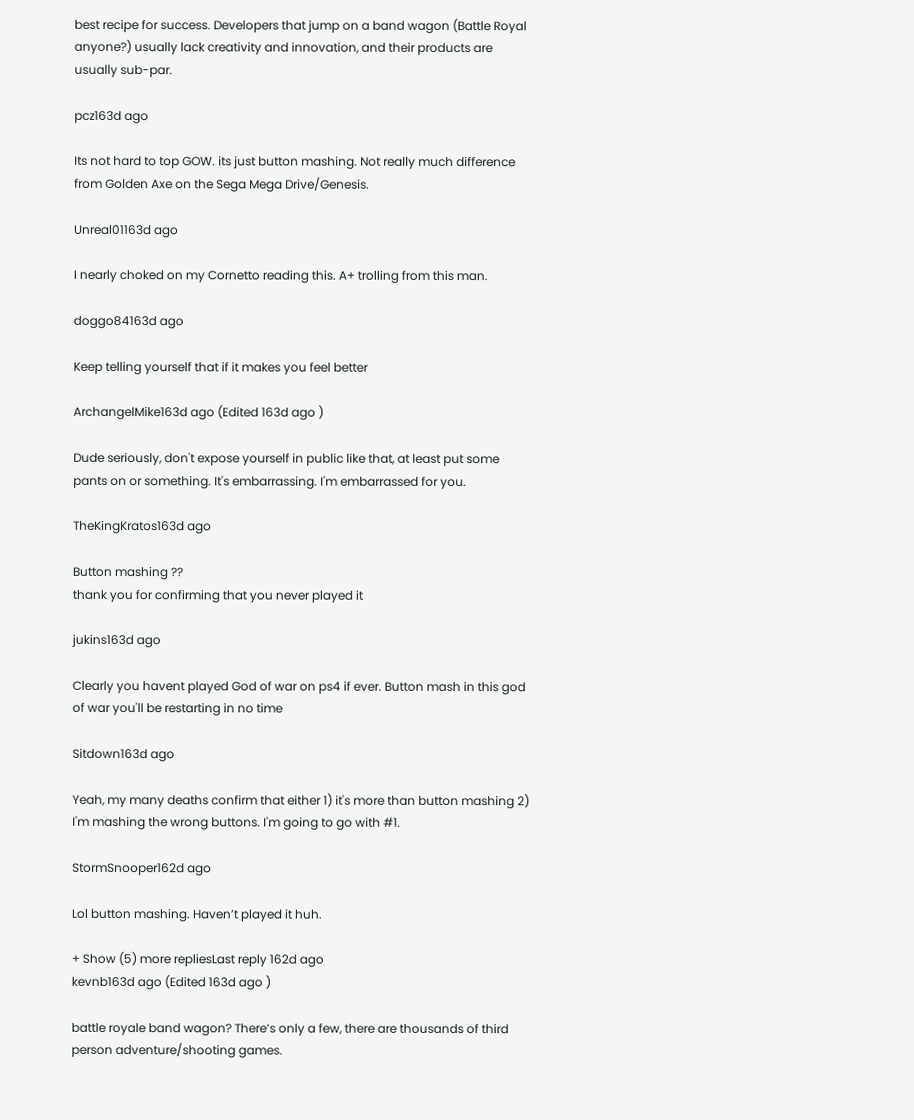best recipe for success. Developers that jump on a band wagon (Battle Royal anyone?) usually lack creativity and innovation, and their products are usually sub-par.

pcz163d ago

Its not hard to top GOW. its just button mashing. Not really much difference from Golden Axe on the Sega Mega Drive/Genesis.

Unreal01163d ago

I nearly choked on my Cornetto reading this. A+ trolling from this man.

doggo84163d ago

Keep telling yourself that if it makes you feel better

ArchangelMike163d ago (Edited 163d ago )

Dude seriously, don't expose yourself in public like that, at least put some pants on or something. It's embarrassing. I'm embarrassed for you.

TheKingKratos163d ago

Button mashing ??
thank you for confirming that you never played it

jukins163d ago

Clearly you havent played God of war on ps4 if ever. Button mash in this god of war you'll be restarting in no time

Sitdown163d ago

Yeah, my many deaths confirm that either 1) it's more than button mashing 2) I'm mashing the wrong buttons. I'm going to go with #1.

StormSnooper162d ago

Lol button mashing. Haven’t played it huh.

+ Show (5) more repliesLast reply 162d ago
kevnb163d ago (Edited 163d ago )

battle royale band wagon? There’s only a few, there are thousands of third person adventure/shooting games.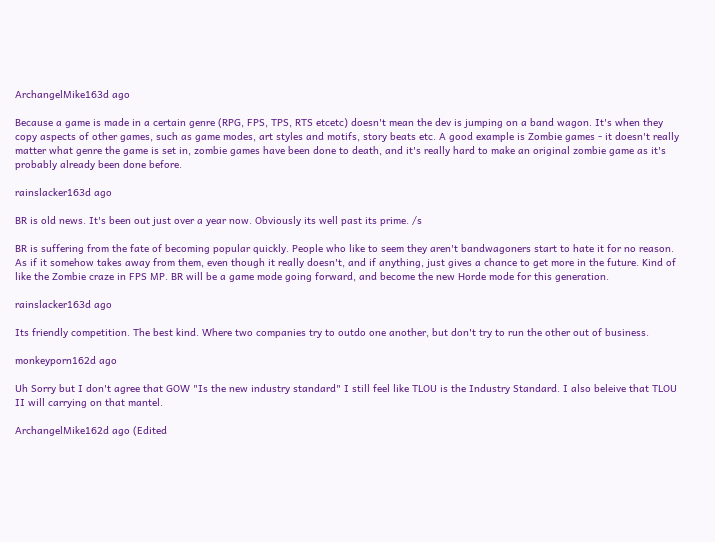ArchangelMike163d ago

Because a game is made in a certain genre (RPG, FPS, TPS, RTS etcetc) doesn't mean the dev is jumping on a band wagon. It's when they copy aspects of other games, such as game modes, art styles and motifs, story beats etc. A good example is Zombie games - it doesn't really matter what genre the game is set in, zombie games have been done to death, and it's really hard to make an original zombie game as it's probably already been done before.

rainslacker163d ago

BR is old news. It's been out just over a year now. Obviously its well past its prime. /s

BR is suffering from the fate of becoming popular quickly. People who like to seem they aren't bandwagoners start to hate it for no reason. As if it somehow takes away from them, even though it really doesn't, and if anything, just gives a chance to get more in the future. Kind of like the Zombie craze in FPS MP. BR will be a game mode going forward, and become the new Horde mode for this generation.

rainslacker163d ago

Its friendly competition. The best kind. Where two companies try to outdo one another, but don't try to run the other out of business.

monkeyporn162d ago

Uh Sorry but I don't agree that GOW "Is the new industry standard" I still feel like TLOU is the Industry Standard. I also beleive that TLOU II will carrying on that mantel.

ArchangelMike162d ago (Edited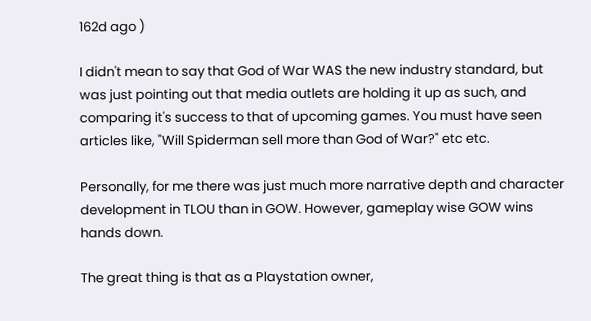162d ago )

I didn't mean to say that God of War WAS the new industry standard, but was just pointing out that media outlets are holding it up as such, and comparing it's success to that of upcoming games. You must have seen articles like, "Will Spiderman sell more than God of War?" etc etc.

Personally, for me there was just much more narrative depth and character development in TLOU than in GOW. However, gameplay wise GOW wins hands down.

The great thing is that as a Playstation owner,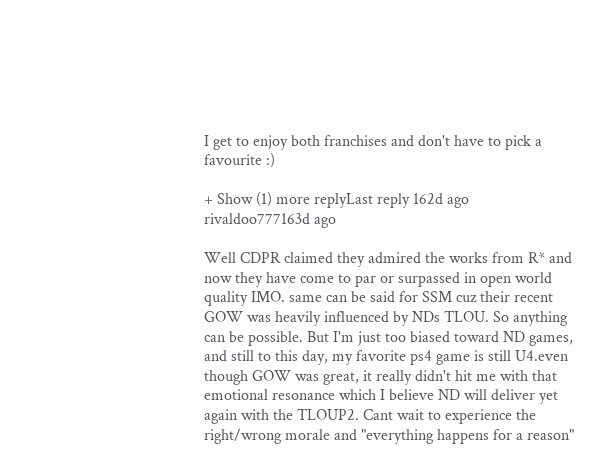I get to enjoy both franchises and don't have to pick a favourite :)

+ Show (1) more replyLast reply 162d ago
rivaldoo777163d ago

Well CDPR claimed they admired the works from R* and now they have come to par or surpassed in open world quality IMO. same can be said for SSM cuz their recent GOW was heavily influenced by NDs TLOU. So anything can be possible. But I'm just too biased toward ND games, and still to this day, my favorite ps4 game is still U4.even though GOW was great, it really didn't hit me with that emotional resonance which I believe ND will deliver yet again with the TLOUP2. Cant wait to experience the right/wrong morale and "everything happens for a reason"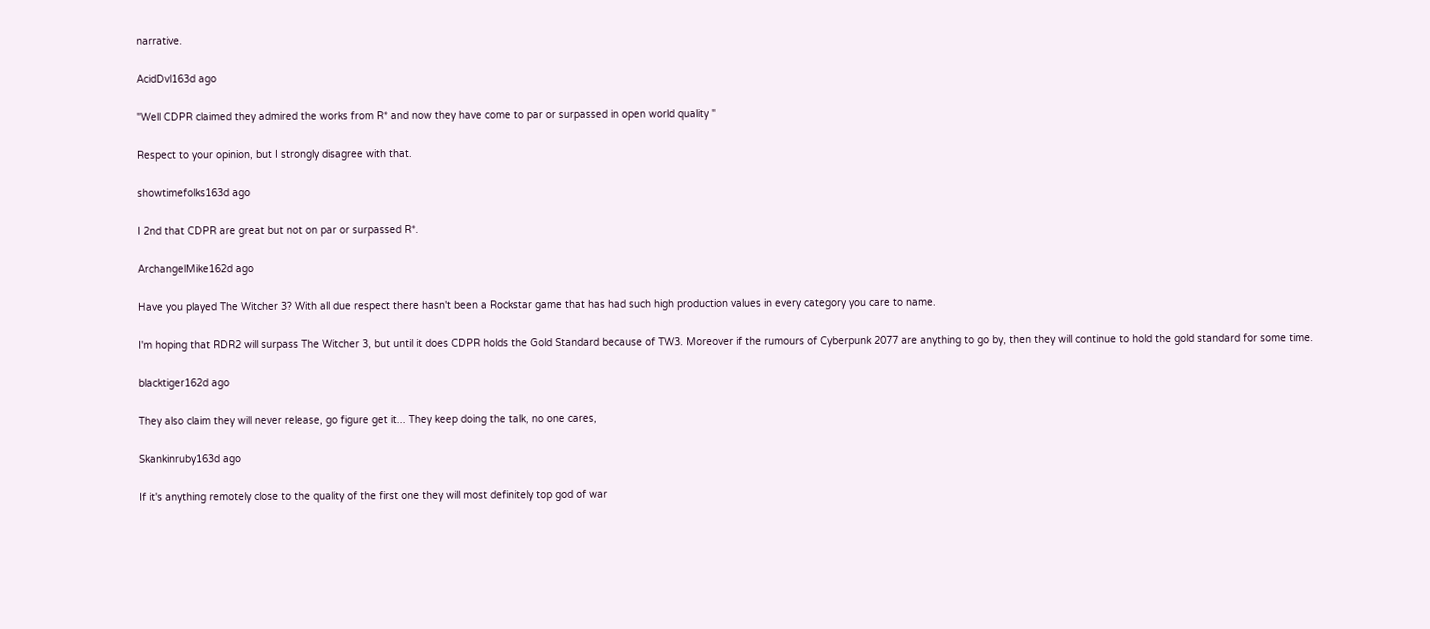narrative.

AcidDvl163d ago

"Well CDPR claimed they admired the works from R* and now they have come to par or surpassed in open world quality "

Respect to your opinion, but I strongly disagree with that.

showtimefolks163d ago

I 2nd that CDPR are great but not on par or surpassed R*.

ArchangelMike162d ago

Have you played The Witcher 3? With all due respect there hasn't been a Rockstar game that has had such high production values in every category you care to name.

I'm hoping that RDR2 will surpass The Witcher 3, but until it does CDPR holds the Gold Standard because of TW3. Moreover if the rumours of Cyberpunk 2077 are anything to go by, then they will continue to hold the gold standard for some time.

blacktiger162d ago

They also claim they will never release, go figure get it... They keep doing the talk, no one cares,

Skankinruby163d ago

If it's anything remotely close to the quality of the first one they will most definitely top god of war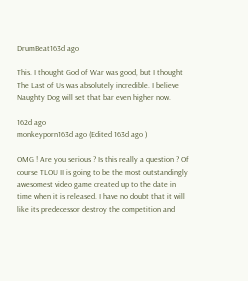DrumBeat163d ago

This. I thought God of War was good, but I thought The Last of Us was absolutely incredible. I believe Naughty Dog will set that bar even higher now.

162d ago
monkeyporn163d ago (Edited 163d ago )

OMG ! Are you serious ? Is this really a question ? Of course TLOU II is going to be the most outstandingly awesomest video game created up to the date in time when it is released. I have no doubt that it will like its predecessor destroy the competition and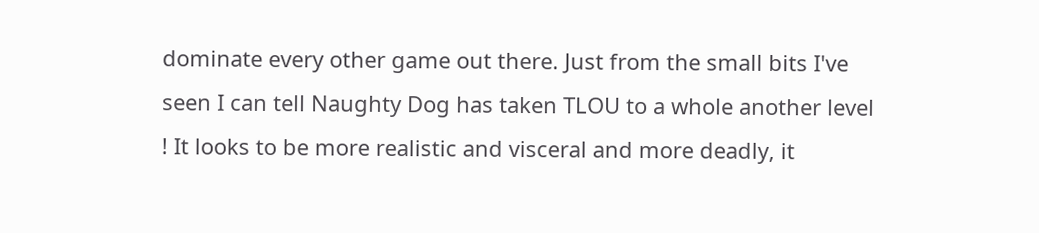dominate every other game out there. Just from the small bits I've seen I can tell Naughty Dog has taken TLOU to a whole another level ! It looks to be more realistic and visceral and more deadly, it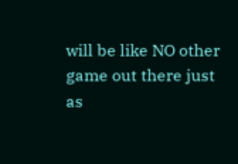will be like NO other game out there just as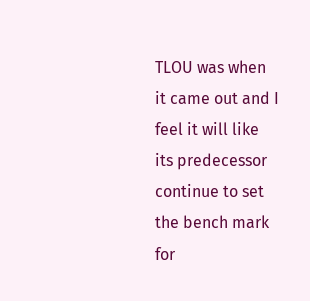TLOU was when it came out and I feel it will like its predecessor continue to set the bench mark for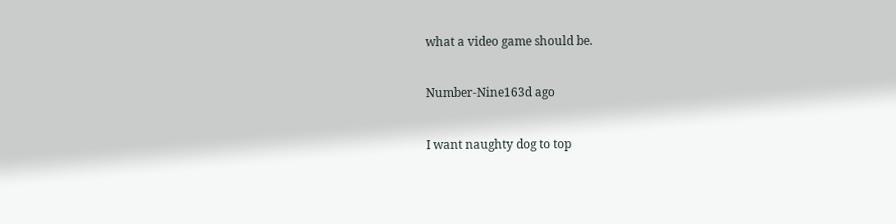what a video game should be.

Number-Nine163d ago

I want naughty dog to top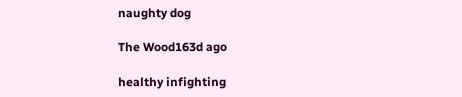naughty dog

The Wood163d ago

healthy infighting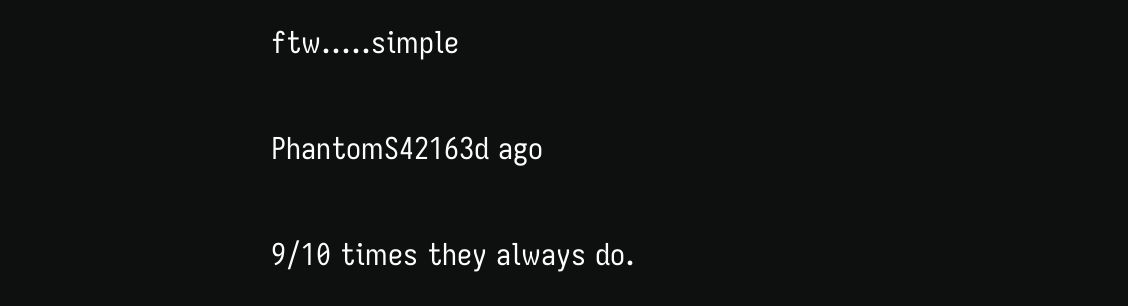ftw.....simple

PhantomS42163d ago

9/10 times they always do.